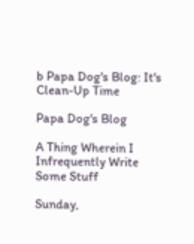b Papa Dog's Blog: It's Clean-Up Time

Papa Dog's Blog

A Thing Wherein I Infrequently Write Some Stuff

Sunday,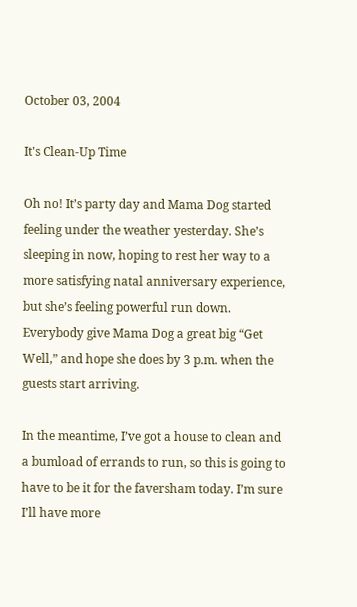October 03, 2004

It's Clean-Up Time

Oh no! It’s party day and Mama Dog started feeling under the weather yesterday. She’s sleeping in now, hoping to rest her way to a more satisfying natal anniversary experience, but she’s feeling powerful run down. Everybody give Mama Dog a great big “Get Well,” and hope she does by 3 p.m. when the guests start arriving.

In the meantime, I’ve got a house to clean and a bumload of errands to run, so this is going to have to be it for the faversham today. I’m sure I’ll have more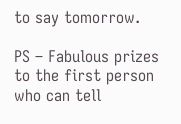to say tomorrow.

PS – Fabulous prizes to the first person who can tell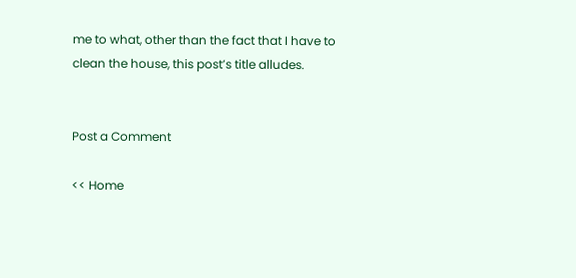me to what, other than the fact that I have to clean the house, this post’s title alludes.


Post a Comment

<< Home